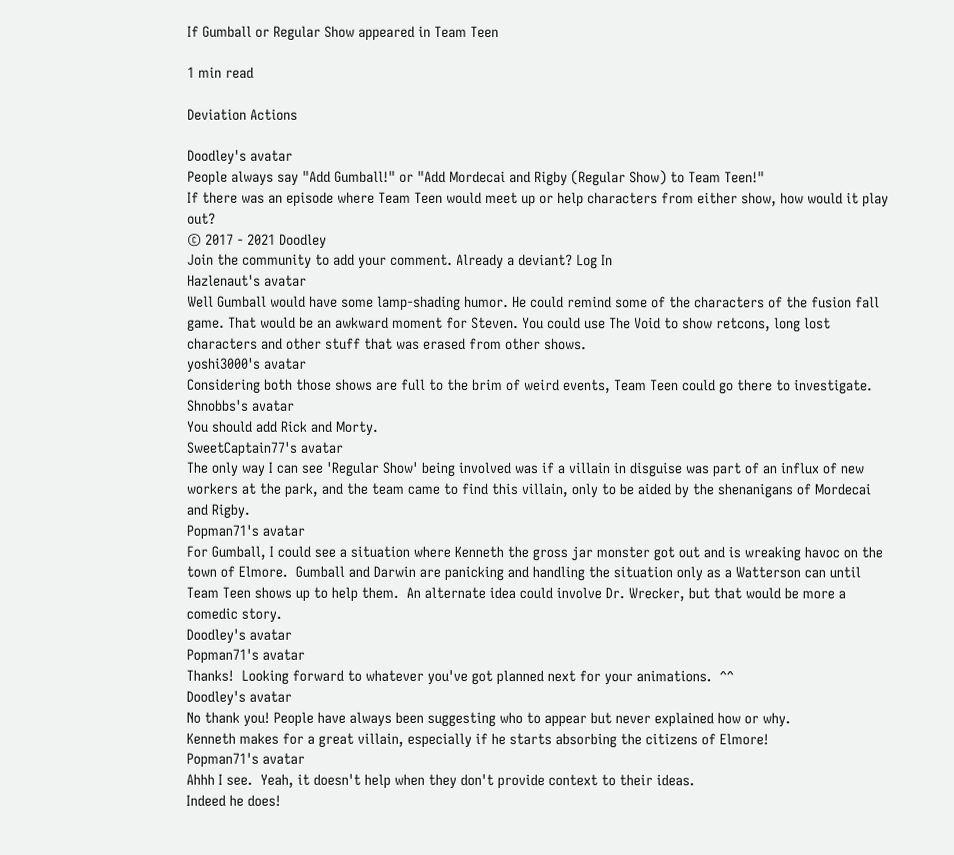If Gumball or Regular Show appeared in Team Teen

1 min read

Deviation Actions

Doodley's avatar
People always say "Add Gumball!" or "Add Mordecai and Rigby (Regular Show) to Team Teen!"
If there was an episode where Team Teen would meet up or help characters from either show, how would it play out?
© 2017 - 2021 Doodley
Join the community to add your comment. Already a deviant? Log In
Hazlenaut's avatar
Well Gumball would have some lamp-shading humor. He could remind some of the characters of the fusion fall game. That would be an awkward moment for Steven. You could use The Void to show retcons, long lost characters and other stuff that was erased from other shows.
yoshi3000's avatar
Considering both those shows are full to the brim of weird events, Team Teen could go there to investigate.
Shnobbs's avatar
You should add Rick and Morty.
SweetCaptain77's avatar
The only way I can see 'Regular Show' being involved was if a villain in disguise was part of an influx of new workers at the park, and the team came to find this villain, only to be aided by the shenanigans of Mordecai and Rigby.
Popman71's avatar
For Gumball, I could see a situation where Kenneth the gross jar monster got out and is wreaking havoc on the town of Elmore.  Gumball and Darwin are panicking and handling the situation only as a Watterson can until Team Teen shows up to help them.  An alternate idea could involve Dr. Wrecker, but that would be more a comedic story.
Doodley's avatar
Popman71's avatar
Thanks!  Looking forward to whatever you've got planned next for your animations.  ^^
Doodley's avatar
No thank you! People have always been suggesting who to appear but never explained how or why.
Kenneth makes for a great villain, especially if he starts absorbing the citizens of Elmore!
Popman71's avatar
Ahhh I see.  Yeah, it doesn't help when they don't provide context to their ideas.
Indeed he does!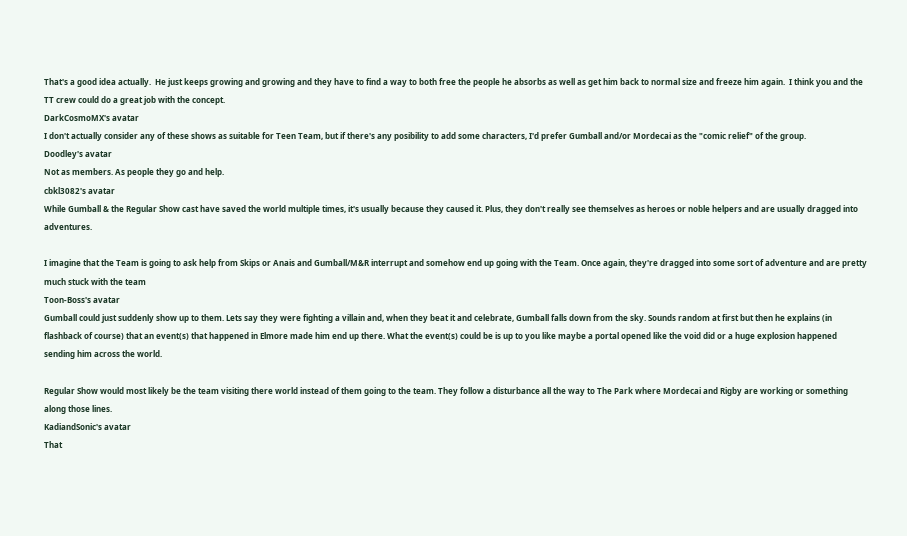That's a good idea actually.  He just keeps growing and growing and they have to find a way to both free the people he absorbs as well as get him back to normal size and freeze him again.  I think you and the TT crew could do a great job with the concept.
DarkCosmoMX's avatar
I don't actually consider any of these shows as suitable for Teen Team, but if there's any posibility to add some characters, I'd prefer Gumball and/or Mordecai as the "comic relief" of the group.
Doodley's avatar
Not as members. As people they go and help.
cbkl3082's avatar
While Gumball & the Regular Show cast have saved the world multiple times, it's usually because they caused it. Plus, they don't really see themselves as heroes or noble helpers and are usually dragged into adventures.

I imagine that the Team is going to ask help from Skips or Anais and Gumball/M&R interrupt and somehow end up going with the Team. Once again, they're dragged into some sort of adventure and are pretty much stuck with the team
Toon-Boss's avatar
Gumball could just suddenly show up to them. Lets say they were fighting a villain and, when they beat it and celebrate, Gumball falls down from the sky. Sounds random at first but then he explains (in flashback of course) that an event(s) that happened in Elmore made him end up there. What the event(s) could be is up to you like maybe a portal opened like the void did or a huge explosion happened sending him across the world.

Regular Show would most likely be the team visiting there world instead of them going to the team. They follow a disturbance all the way to The Park where Mordecai and Rigby are working or something along those lines.
KadiandSonic's avatar
That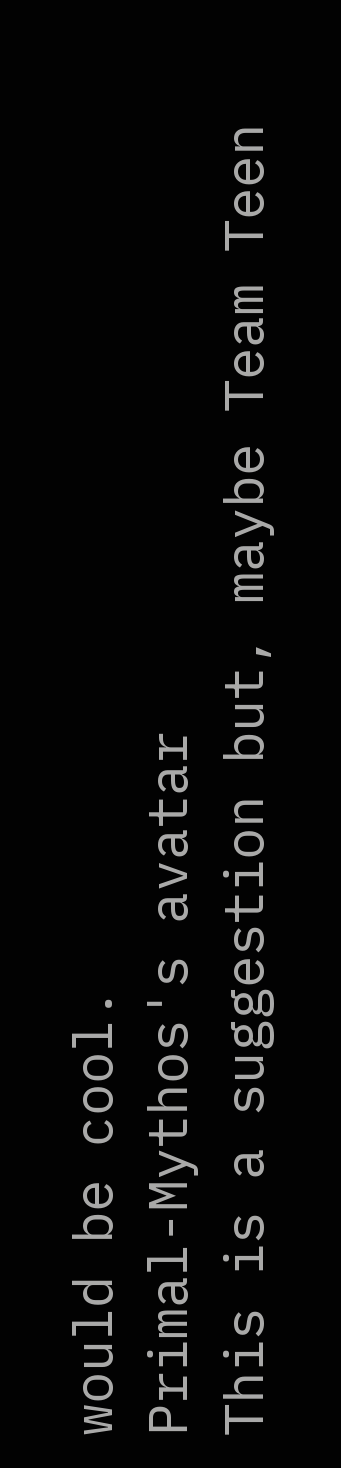would be cool.
Primal-Mythos's avatar
This is a suggestion but, maybe Team Teen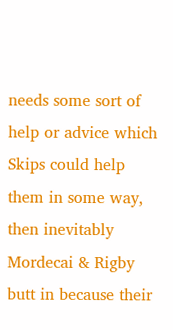needs some sort of help or advice which Skips could help them in some way, then inevitably Mordecai & Rigby butt in because their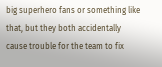big superhero fans or something like that, but they both accidentally cause trouble for the team to fix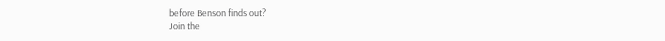before Benson finds out?
Join the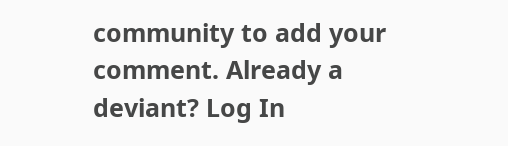community to add your comment. Already a deviant? Log In